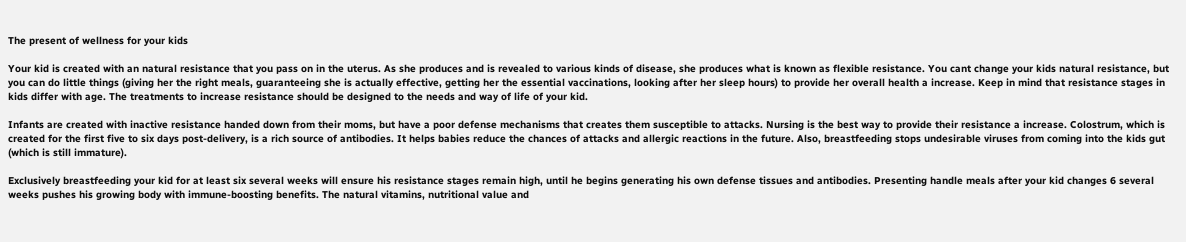The present of wellness for your kids

Your kid is created with an natural resistance that you pass on in the uterus. As she produces and is revealed to various kinds of disease, she produces what is known as flexible resistance. You cant change your kids natural resistance, but you can do little things (giving her the right meals, guaranteeing she is actually effective, getting her the essential vaccinations, looking after her sleep hours) to provide her overall health a increase. Keep in mind that resistance stages in kids differ with age. The treatments to increase resistance should be designed to the needs and way of life of your kid.

Infants are created with inactive resistance handed down from their moms, but have a poor defense mechanisms that creates them susceptible to attacks. Nursing is the best way to provide their resistance a increase. Colostrum, which is created for the first five to six days post-delivery, is a rich source of antibodies. It helps babies reduce the chances of attacks and allergic reactions in the future. Also, breastfeeding stops undesirable viruses from coming into the kids gut (which is still immature).

Exclusively breastfeeding your kid for at least six several weeks will ensure his resistance stages remain high, until he begins generating his own defense tissues and antibodies. Presenting handle meals after your kid changes 6 several weeks pushes his growing body with immune-boosting benefits. The natural vitamins, nutritional value and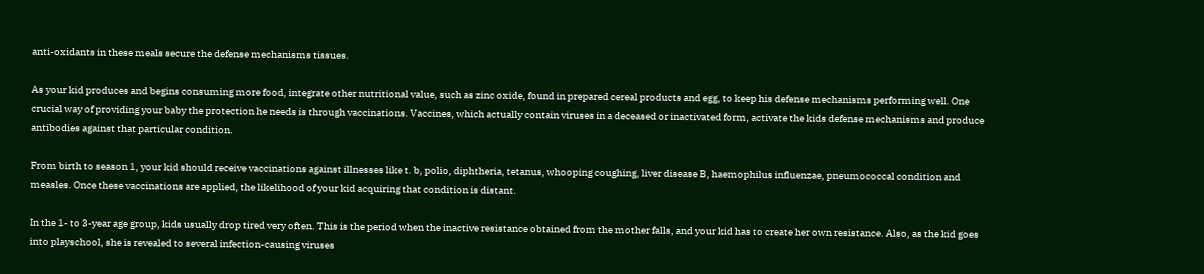anti-oxidants in these meals secure the defense mechanisms tissues.

As your kid produces and begins consuming more food, integrate other nutritional value, such as zinc oxide, found in prepared cereal products and egg, to keep his defense mechanisms performing well. One crucial way of providing your baby the protection he needs is through vaccinations. Vaccines, which actually contain viruses in a deceased or inactivated form, activate the kids defense mechanisms and produce antibodies against that particular condition.

From birth to season 1, your kid should receive vaccinations against illnesses like t. b, polio, diphtheria, tetanus, whooping coughing, liver disease B, haemophilus influenzae, pneumococcal condition and measles. Once these vaccinations are applied, the likelihood of your kid acquiring that condition is distant.

In the 1- to 3-year age group, kids usually drop tired very often. This is the period when the inactive resistance obtained from the mother falls, and your kid has to create her own resistance. Also, as the kid goes into playschool, she is revealed to several infection-causing viruses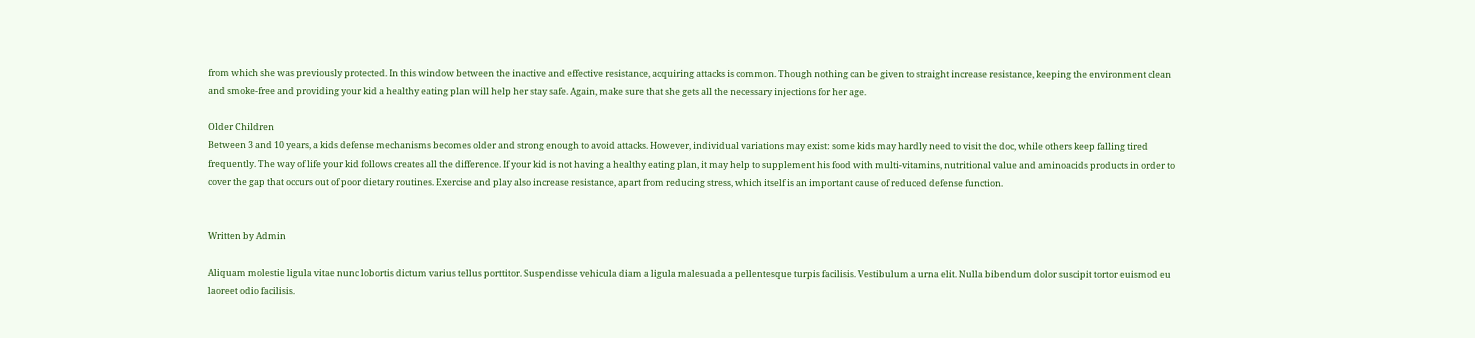from which she was previously protected. In this window between the inactive and effective resistance, acquiring attacks is common. Though nothing can be given to straight increase resistance, keeping the environment clean and smoke-free and providing your kid a healthy eating plan will help her stay safe. Again, make sure that she gets all the necessary injections for her age.

Older Children
Between 3 and 10 years, a kids defense mechanisms becomes older and strong enough to avoid attacks. However, individual variations may exist: some kids may hardly need to visit the doc, while others keep falling tired frequently. The way of life your kid follows creates all the difference. If your kid is not having a healthy eating plan, it may help to supplement his food with multi-vitamins, nutritional value and aminoacids products in order to cover the gap that occurs out of poor dietary routines. Exercise and play also increase resistance, apart from reducing stress, which itself is an important cause of reduced defense function.


Written by Admin

Aliquam molestie ligula vitae nunc lobortis dictum varius tellus porttitor. Suspendisse vehicula diam a ligula malesuada a pellentesque turpis facilisis. Vestibulum a urna elit. Nulla bibendum dolor suscipit tortor euismod eu laoreet odio facilisis.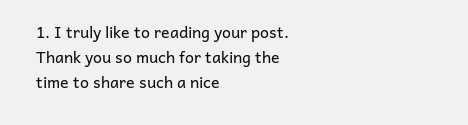1. I truly like to reading your post. Thank you so much for taking the time to share such a nice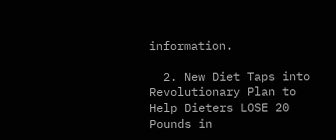information.

  2. New Diet Taps into Revolutionary Plan to Help Dieters LOSE 20 Pounds in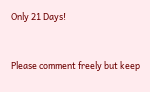Only 21 Days!


Please comment freely but keep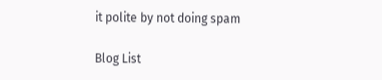it polite by not doing spam

Blog List